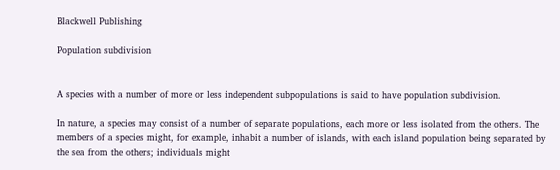Blackwell Publishing

Population subdivision


A species with a number of more or less independent subpopulations is said to have population subdivision.

In nature, a species may consist of a number of separate populations, each more or less isolated from the others. The members of a species might, for example, inhabit a number of islands, with each island population being separated by the sea from the others; individuals might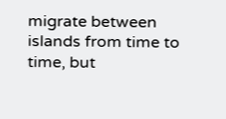migrate between islands from time to time, but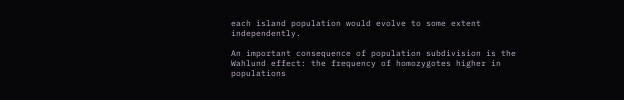each island population would evolve to some extent independently.

An important consequence of population subdivision is the Wahlund effect: the frequency of homozygotes higher in populations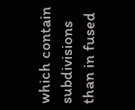which contain subdivisions than in fused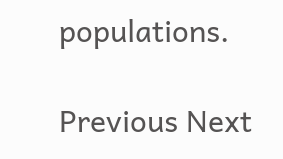populations.

Previous Next